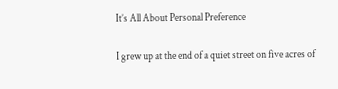It’s All About Personal Preference

I grew up at the end of a quiet street on five acres of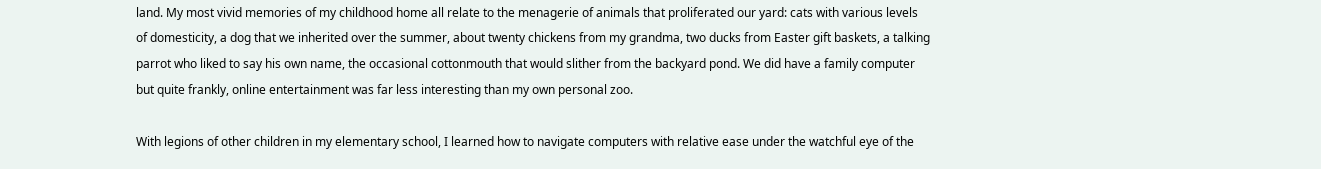land. My most vivid memories of my childhood home all relate to the menagerie of animals that proliferated our yard: cats with various levels of domesticity, a dog that we inherited over the summer, about twenty chickens from my grandma, two ducks from Easter gift baskets, a talking parrot who liked to say his own name, the occasional cottonmouth that would slither from the backyard pond. We did have a family computer but quite frankly, online entertainment was far less interesting than my own personal zoo.

With legions of other children in my elementary school, I learned how to navigate computers with relative ease under the watchful eye of the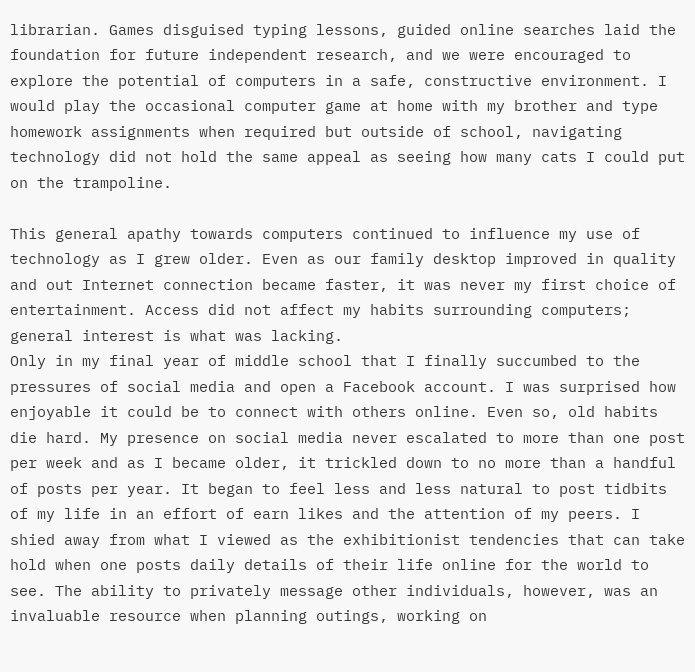librarian. Games disguised typing lessons, guided online searches laid the foundation for future independent research, and we were encouraged to explore the potential of computers in a safe, constructive environment. I would play the occasional computer game at home with my brother and type homework assignments when required but outside of school, navigating technology did not hold the same appeal as seeing how many cats I could put on the trampoline.

This general apathy towards computers continued to influence my use of technology as I grew older. Even as our family desktop improved in quality and out Internet connection became faster, it was never my first choice of entertainment. Access did not affect my habits surrounding computers; general interest is what was lacking.
Only in my final year of middle school that I finally succumbed to the pressures of social media and open a Facebook account. I was surprised how enjoyable it could be to connect with others online. Even so, old habits die hard. My presence on social media never escalated to more than one post per week and as I became older, it trickled down to no more than a handful of posts per year. It began to feel less and less natural to post tidbits of my life in an effort of earn likes and the attention of my peers. I shied away from what I viewed as the exhibitionist tendencies that can take hold when one posts daily details of their life online for the world to see. The ability to privately message other individuals, however, was an invaluable resource when planning outings, working on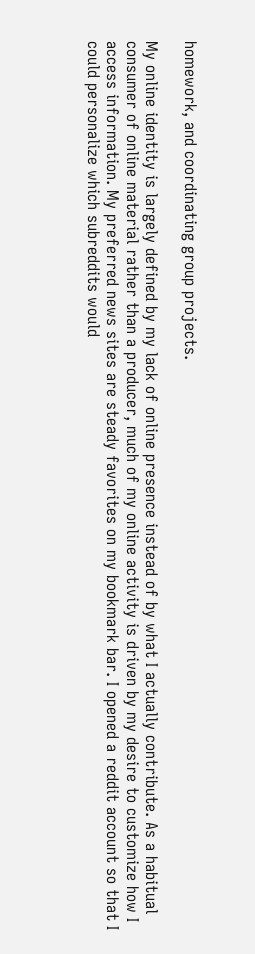homework, and coordinating group projects.

My online identity is largely defined by my lack of online presence instead of by what I actually contribute. As a habitual consumer of online material rather than a producer, much of my online activity is driven by my desire to customize how I access information. My preferred news sites are steady favorites on my bookmark bar. I opened a reddit account so that I could personalize which subreddits would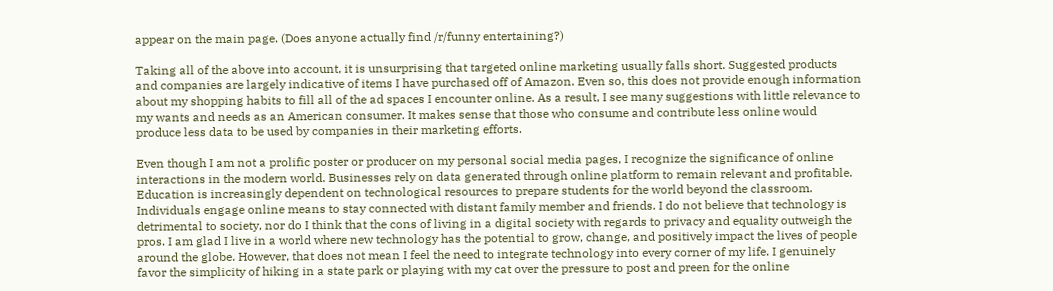appear on the main page. (Does anyone actually find /r/funny entertaining?)

Taking all of the above into account, it is unsurprising that targeted online marketing usually falls short. Suggested products and companies are largely indicative of items I have purchased off of Amazon. Even so, this does not provide enough information about my shopping habits to fill all of the ad spaces I encounter online. As a result, I see many suggestions with little relevance to my wants and needs as an American consumer. It makes sense that those who consume and contribute less online would produce less data to be used by companies in their marketing efforts.

Even though I am not a prolific poster or producer on my personal social media pages, I recognize the significance of online interactions in the modern world. Businesses rely on data generated through online platform to remain relevant and profitable. Education is increasingly dependent on technological resources to prepare students for the world beyond the classroom. Individuals engage online means to stay connected with distant family member and friends. I do not believe that technology is detrimental to society, nor do I think that the cons of living in a digital society with regards to privacy and equality outweigh the pros. I am glad I live in a world where new technology has the potential to grow, change, and positively impact the lives of people around the globe. However, that does not mean I feel the need to integrate technology into every corner of my life. I genuinely favor the simplicity of hiking in a state park or playing with my cat over the pressure to post and preen for the online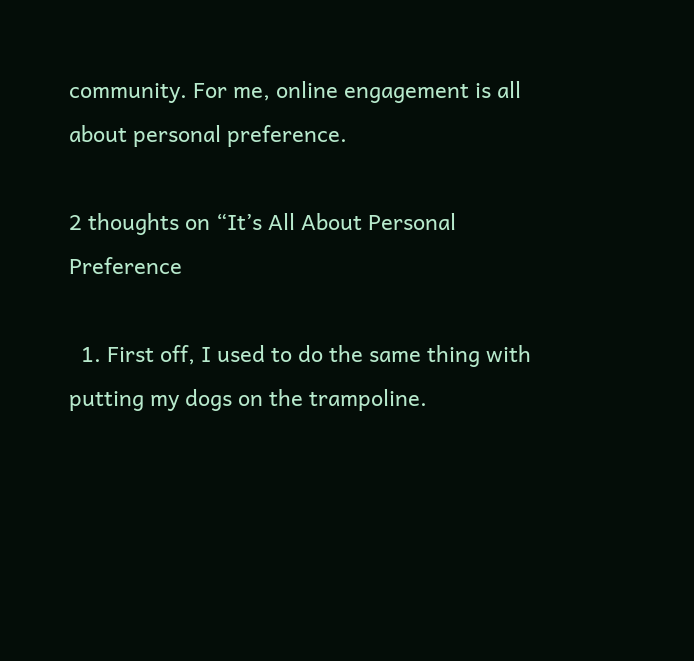community. For me, online engagement is all about personal preference.

2 thoughts on “It’s All About Personal Preference

  1. First off, I used to do the same thing with putting my dogs on the trampoline.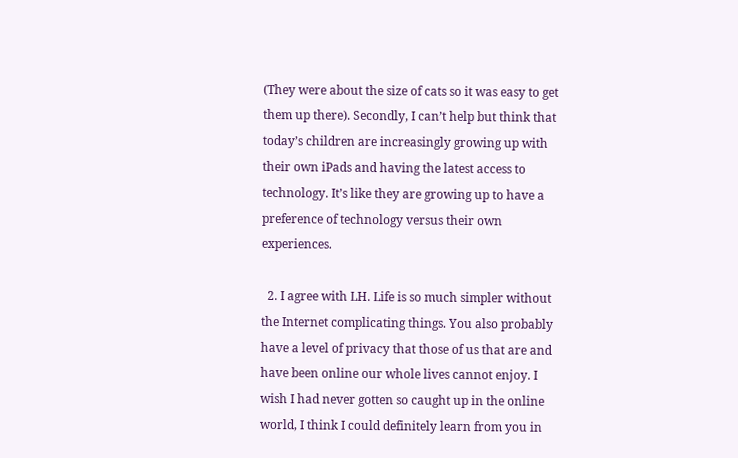(They were about the size of cats so it was easy to get them up there). Secondly, I can’t help but think that today’s children are increasingly growing up with their own iPads and having the latest access to technology. It’s like they are growing up to have a preference of technology versus their own experiences.

  2. I agree with LH. Life is so much simpler without the Internet complicating things. You also probably have a level of privacy that those of us that are and have been online our whole lives cannot enjoy. I wish I had never gotten so caught up in the online world, I think I could definitely learn from you in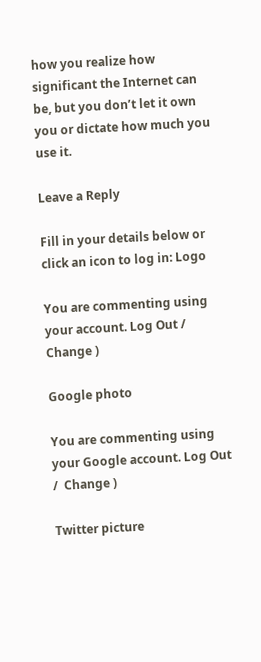how you realize how significant the Internet can be, but you don’t let it own you or dictate how much you use it.

Leave a Reply

Fill in your details below or click an icon to log in: Logo

You are commenting using your account. Log Out /  Change )

Google photo

You are commenting using your Google account. Log Out /  Change )

Twitter picture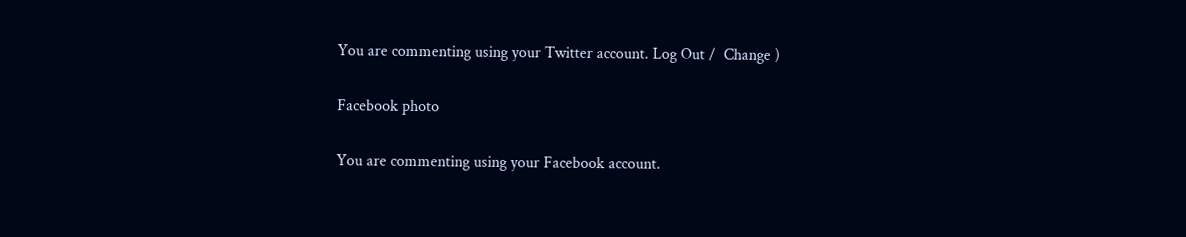You are commenting using your Twitter account. Log Out /  Change )

Facebook photo

You are commenting using your Facebook account.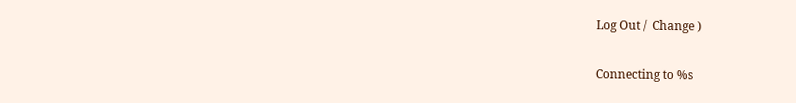Log Out /  Change )

Connecting to %s